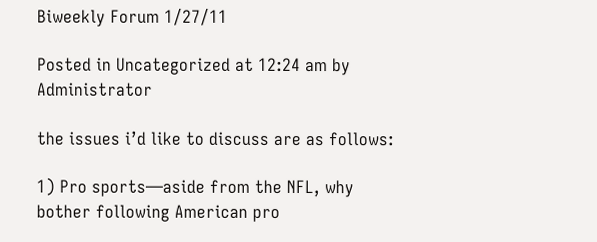Biweekly Forum 1/27/11

Posted in Uncategorized at 12:24 am by Administrator

the issues i’d like to discuss are as follows:

1) Pro sports—aside from the NFL, why bother following American pro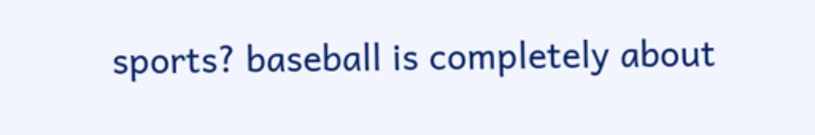sports? baseball is completely about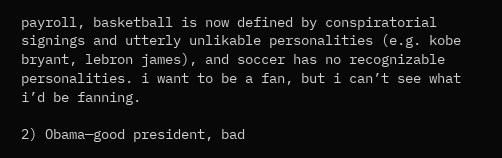payroll, basketball is now defined by conspiratorial signings and utterly unlikable personalities (e.g. kobe bryant, lebron james), and soccer has no recognizable personalities. i want to be a fan, but i can’t see what i’d be fanning.

2) Obama—good president, bad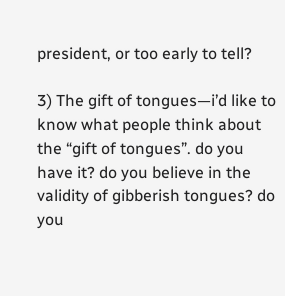president, or too early to tell?

3) The gift of tongues—i’d like to know what people think about the “gift of tongues”. do you have it? do you believe in the validity of gibberish tongues? do you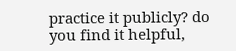practice it publicly? do you find it helpful,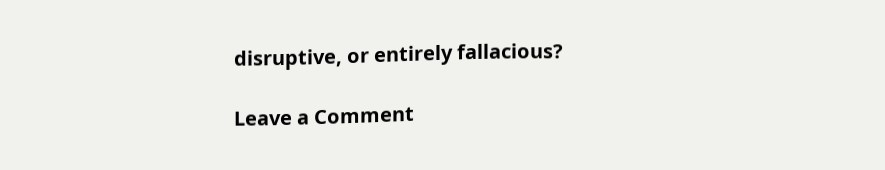disruptive, or entirely fallacious?

Leave a Comment